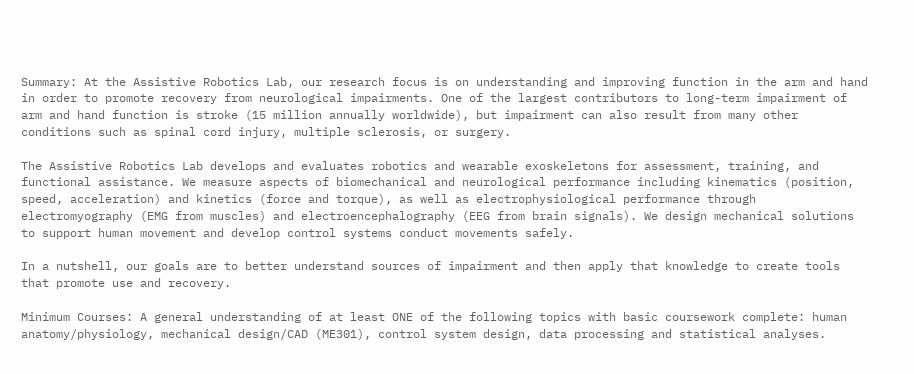Summary: At the Assistive Robotics Lab, our research focus is on understanding and improving function in the arm and hand in order to promote recovery from neurological impairments. One of the largest contributors to long-term impairment of arm and hand function is stroke (15 million annually worldwide), but impairment can also result from many other conditions such as spinal cord injury, multiple sclerosis, or surgery.

The Assistive Robotics Lab develops and evaluates robotics and wearable exoskeletons for assessment, training, and functional assistance. We measure aspects of biomechanical and neurological performance including kinematics (position, speed, acceleration) and kinetics (force and torque), as well as electrophysiological performance through electromyography (EMG from muscles) and electroencephalography (EEG from brain signals). We design mechanical solutions to support human movement and develop control systems conduct movements safely.

In a nutshell, our goals are to better understand sources of impairment and then apply that knowledge to create tools that promote use and recovery.

Minimum Courses: A general understanding of at least ONE of the following topics with basic coursework complete: human anatomy/physiology, mechanical design/CAD (ME301), control system design, data processing and statistical analyses.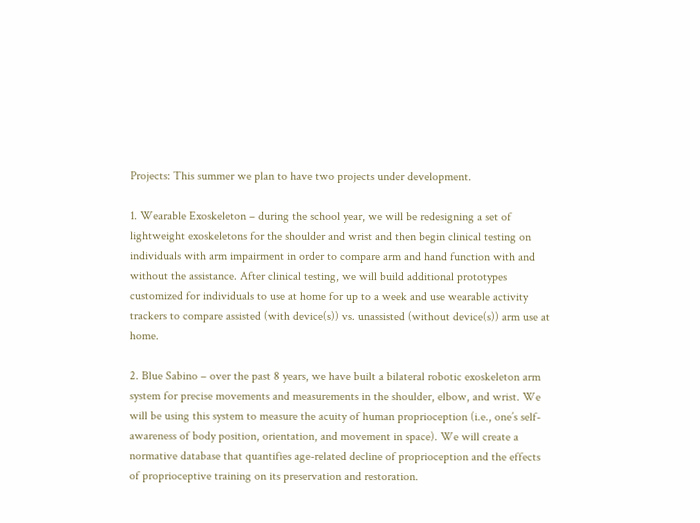Projects: This summer we plan to have two projects under development.

1. Wearable Exoskeleton – during the school year, we will be redesigning a set of lightweight exoskeletons for the shoulder and wrist and then begin clinical testing on individuals with arm impairment in order to compare arm and hand function with and without the assistance. After clinical testing, we will build additional prototypes customized for individuals to use at home for up to a week and use wearable activity trackers to compare assisted (with device(s)) vs. unassisted (without device(s)) arm use at home.

2. Blue Sabino – over the past 8 years, we have built a bilateral robotic exoskeleton arm system for precise movements and measurements in the shoulder, elbow, and wrist. We will be using this system to measure the acuity of human proprioception (i.e., one’s self-awareness of body position, orientation, and movement in space). We will create a normative database that quantifies age-related decline of proprioception and the effects of proprioceptive training on its preservation and restoration.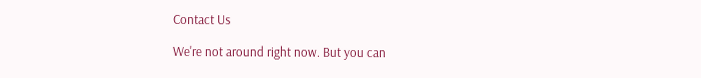Contact Us

We're not around right now. But you can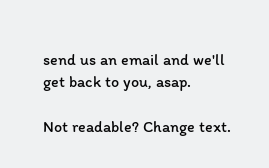send us an email and we'll get back to you, asap.

Not readable? Change text.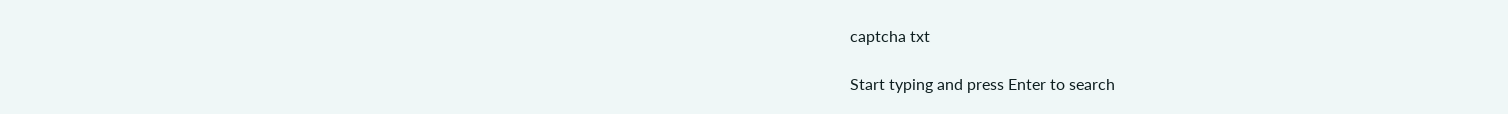captcha txt

Start typing and press Enter to search